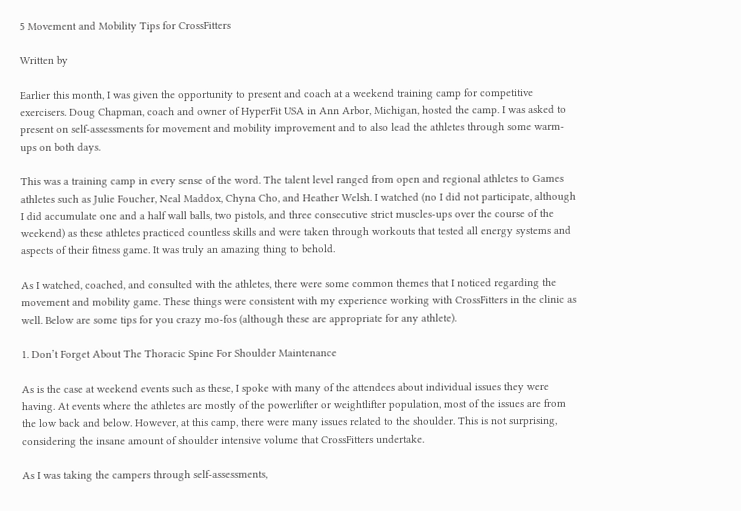5 Movement and Mobility Tips for CrossFitters

Written by

Earlier this month, I was given the opportunity to present and coach at a weekend training camp for competitive exercisers. Doug Chapman, coach and owner of HyperFit USA in Ann Arbor, Michigan, hosted the camp. I was asked to present on self-assessments for movement and mobility improvement and to also lead the athletes through some warm-ups on both days.

This was a training camp in every sense of the word. The talent level ranged from open and regional athletes to Games athletes such as Julie Foucher, Neal Maddox, Chyna Cho, and Heather Welsh. I watched (no I did not participate, although I did accumulate one and a half wall balls, two pistols, and three consecutive strict muscles-ups over the course of the weekend) as these athletes practiced countless skills and were taken through workouts that tested all energy systems and aspects of their fitness game. It was truly an amazing thing to behold.

As I watched, coached, and consulted with the athletes, there were some common themes that I noticed regarding the movement and mobility game. These things were consistent with my experience working with CrossFitters in the clinic as well. Below are some tips for you crazy mo-fos (although these are appropriate for any athlete).

1. Don’t Forget About The Thoracic Spine For Shoulder Maintenance

As is the case at weekend events such as these, I spoke with many of the attendees about individual issues they were having. At events where the athletes are mostly of the powerlifter or weightlifter population, most of the issues are from the low back and below. However, at this camp, there were many issues related to the shoulder. This is not surprising, considering the insane amount of shoulder intensive volume that CrossFitters undertake.

As I was taking the campers through self-assessments,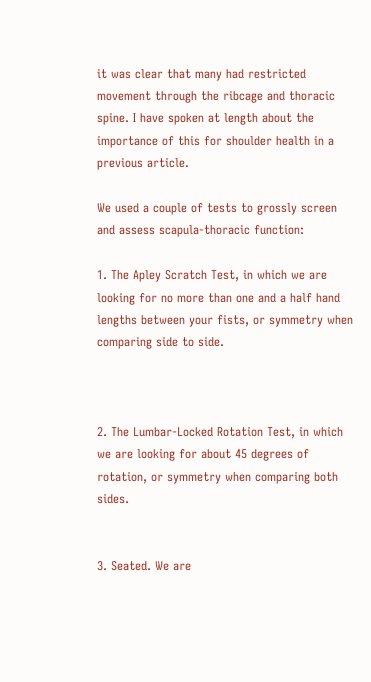it was clear that many had restricted movement through the ribcage and thoracic spine. I have spoken at length about the importance of this for shoulder health in a previous article.

We used a couple of tests to grossly screen and assess scapula-thoracic function:

1. The Apley Scratch Test, in which we are looking for no more than one and a half hand lengths between your fists, or symmetry when comparing side to side.



2. The Lumbar-Locked Rotation Test, in which we are looking for about 45 degrees of rotation, or symmetry when comparing both sides.


3. Seated. We are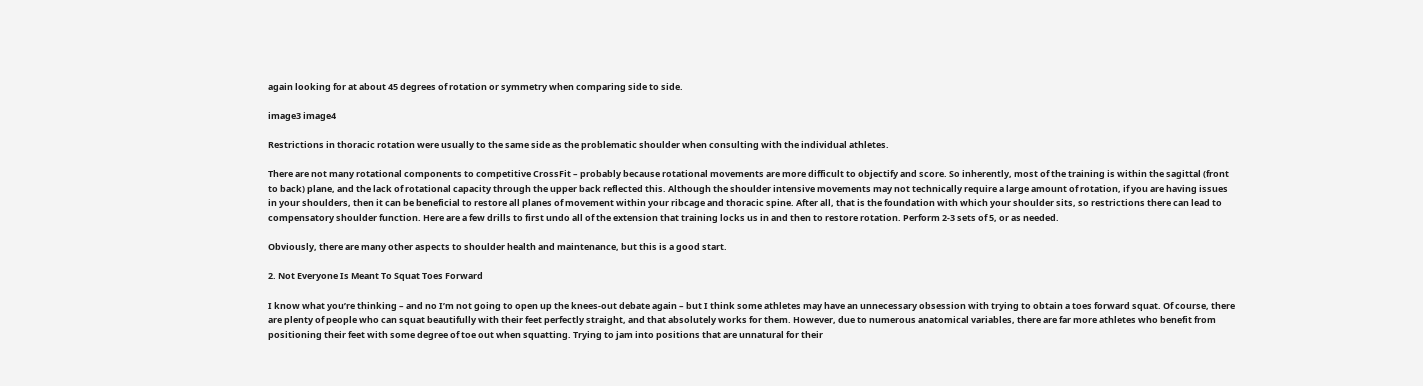again looking for at about 45 degrees of rotation or symmetry when comparing side to side.

image3 image4

Restrictions in thoracic rotation were usually to the same side as the problematic shoulder when consulting with the individual athletes.

There are not many rotational components to competitive CrossFit – probably because rotational movements are more difficult to objectify and score. So inherently, most of the training is within the sagittal (front to back) plane, and the lack of rotational capacity through the upper back reflected this. Although the shoulder intensive movements may not technically require a large amount of rotation, if you are having issues in your shoulders, then it can be beneficial to restore all planes of movement within your ribcage and thoracic spine. After all, that is the foundation with which your shoulder sits, so restrictions there can lead to compensatory shoulder function. Here are a few drills to first undo all of the extension that training locks us in and then to restore rotation. Perform 2-3 sets of 5, or as needed.

Obviously, there are many other aspects to shoulder health and maintenance, but this is a good start.

2. Not Everyone Is Meant To Squat Toes Forward

I know what you’re thinking – and no I’m not going to open up the knees-out debate again – but I think some athletes may have an unnecessary obsession with trying to obtain a toes forward squat. Of course, there are plenty of people who can squat beautifully with their feet perfectly straight, and that absolutely works for them. However, due to numerous anatomical variables, there are far more athletes who benefit from positioning their feet with some degree of toe out when squatting. Trying to jam into positions that are unnatural for their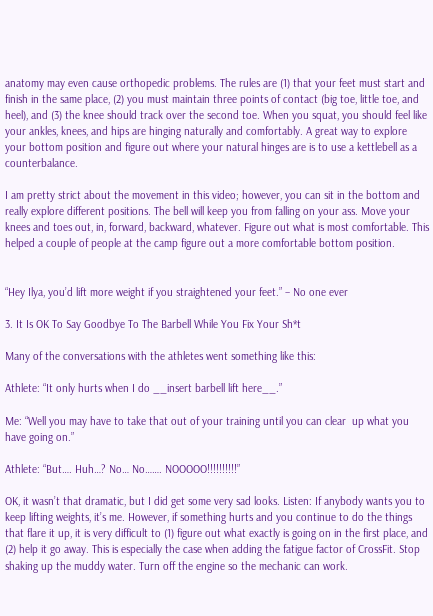anatomy may even cause orthopedic problems. The rules are (1) that your feet must start and finish in the same place, (2) you must maintain three points of contact (big toe, little toe, and heel), and (3) the knee should track over the second toe. When you squat, you should feel like your ankles, knees, and hips are hinging naturally and comfortably. A great way to explore your bottom position and figure out where your natural hinges are is to use a kettlebell as a counterbalance.

I am pretty strict about the movement in this video; however, you can sit in the bottom and really explore different positions. The bell will keep you from falling on your ass. Move your knees and toes out, in, forward, backward, whatever. Figure out what is most comfortable. This helped a couple of people at the camp figure out a more comfortable bottom position.


“Hey Ilya, you’d lift more weight if you straightened your feet.” – No one ever

3. It Is OK To Say Goodbye To The Barbell While You Fix Your Sh*t

Many of the conversations with the athletes went something like this:

Athlete: “It only hurts when I do __insert barbell lift here__.”

Me: “Well you may have to take that out of your training until you can clear  up what you have going on.”

Athlete: “But…. Huh…? No… No……. NOOOOO!!!!!!!!!!”

OK, it wasn’t that dramatic, but I did get some very sad looks. Listen: If anybody wants you to keep lifting weights, it’s me. However, if something hurts and you continue to do the things that flare it up, it is very difficult to (1) figure out what exactly is going on in the first place, and (2) help it go away. This is especially the case when adding the fatigue factor of CrossFit. Stop shaking up the muddy water. Turn off the engine so the mechanic can work.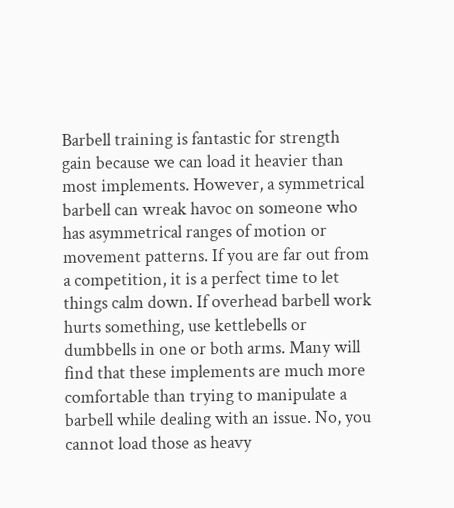Barbell training is fantastic for strength gain because we can load it heavier than most implements. However, a symmetrical barbell can wreak havoc on someone who has asymmetrical ranges of motion or movement patterns. If you are far out from a competition, it is a perfect time to let things calm down. If overhead barbell work hurts something, use kettlebells or dumbbells in one or both arms. Many will find that these implements are much more comfortable than trying to manipulate a barbell while dealing with an issue. No, you cannot load those as heavy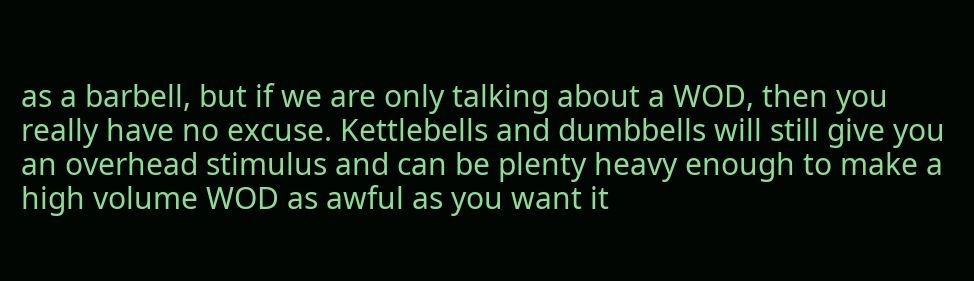as a barbell, but if we are only talking about a WOD, then you really have no excuse. Kettlebells and dumbbells will still give you an overhead stimulus and can be plenty heavy enough to make a high volume WOD as awful as you want it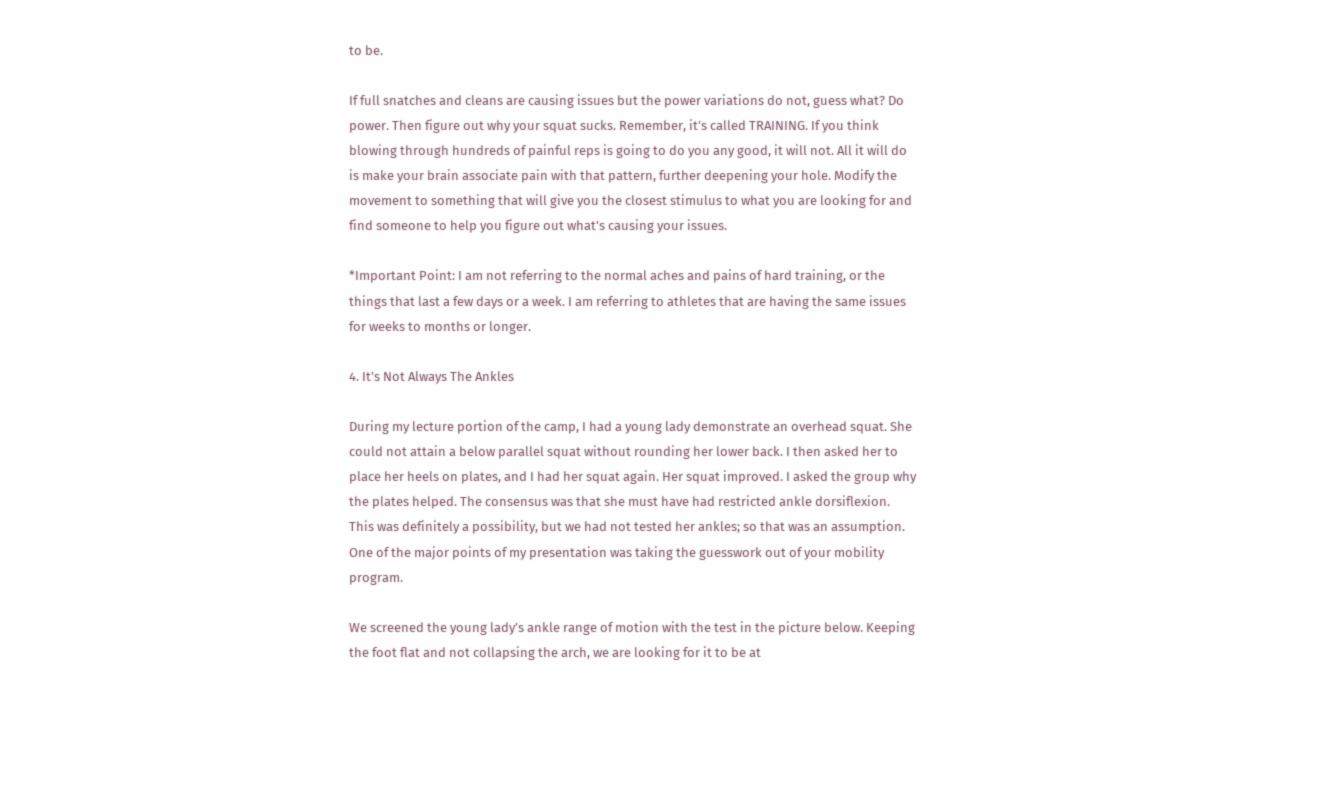to be.

If full snatches and cleans are causing issues but the power variations do not, guess what? Do power. Then figure out why your squat sucks. Remember, it’s called TRAINING. If you think blowing through hundreds of painful reps is going to do you any good, it will not. All it will do is make your brain associate pain with that pattern, further deepening your hole. Modify the movement to something that will give you the closest stimulus to what you are looking for and find someone to help you figure out what’s causing your issues.

*Important Point: I am not referring to the normal aches and pains of hard training, or the things that last a few days or a week. I am referring to athletes that are having the same issues for weeks to months or longer.

4. It’s Not Always The Ankles

During my lecture portion of the camp, I had a young lady demonstrate an overhead squat. She could not attain a below parallel squat without rounding her lower back. I then asked her to place her heels on plates, and I had her squat again. Her squat improved. I asked the group why the plates helped. The consensus was that she must have had restricted ankle dorsiflexion. This was definitely a possibility, but we had not tested her ankles; so that was an assumption. One of the major points of my presentation was taking the guesswork out of your mobility program.

We screened the young lady’s ankle range of motion with the test in the picture below. Keeping the foot flat and not collapsing the arch, we are looking for it to be at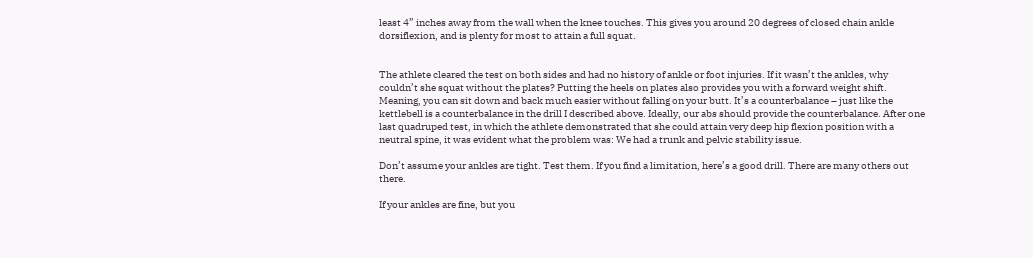least 4” inches away from the wall when the knee touches. This gives you around 20 degrees of closed chain ankle dorsiflexion, and is plenty for most to attain a full squat.


The athlete cleared the test on both sides and had no history of ankle or foot injuries. If it wasn’t the ankles, why couldn’t she squat without the plates? Putting the heels on plates also provides you with a forward weight shift. Meaning, you can sit down and back much easier without falling on your butt. It’s a counterbalance – just like the kettlebell is a counterbalance in the drill I described above. Ideally, our abs should provide the counterbalance. After one last quadruped test, in which the athlete demonstrated that she could attain very deep hip flexion position with a neutral spine, it was evident what the problem was: We had a trunk and pelvic stability issue.

Don’t assume your ankles are tight. Test them. If you find a limitation, here’s a good drill. There are many others out there.

If your ankles are fine, but you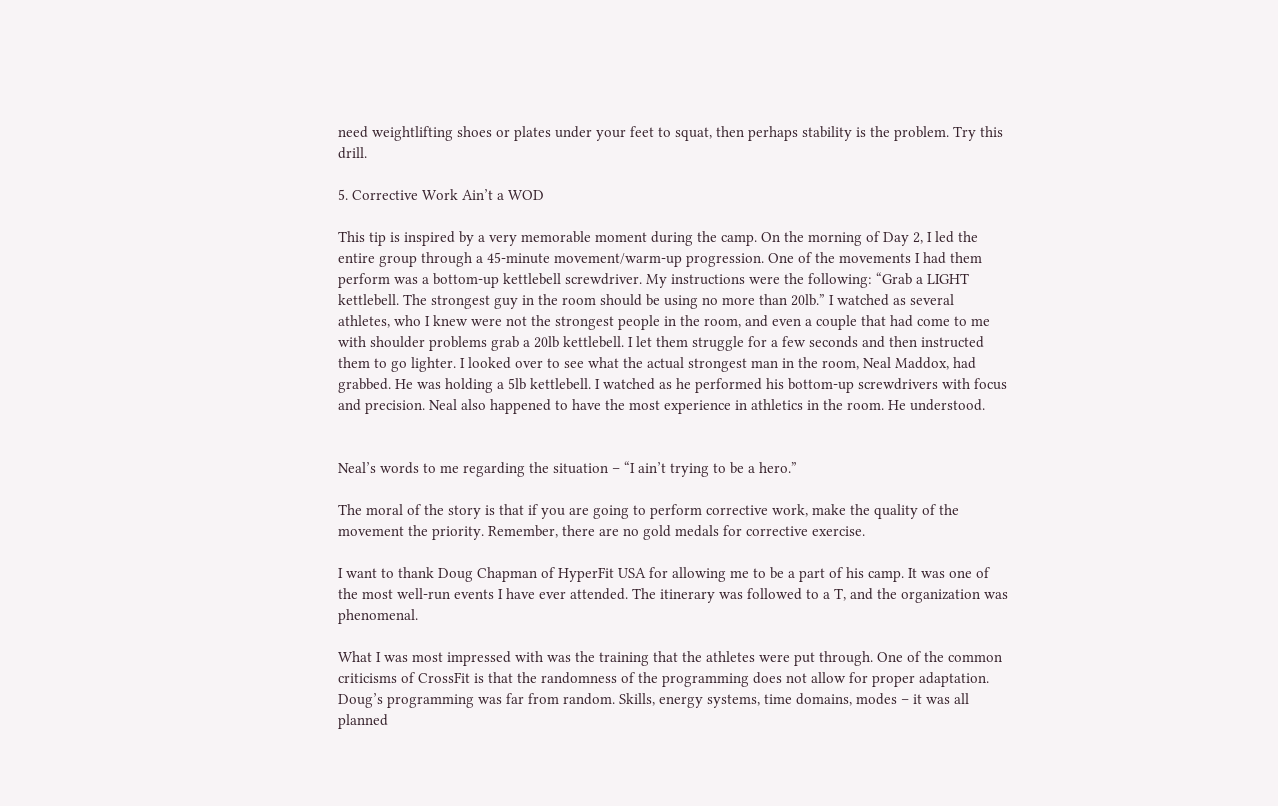need weightlifting shoes or plates under your feet to squat, then perhaps stability is the problem. Try this drill.

5. Corrective Work Ain’t a WOD

This tip is inspired by a very memorable moment during the camp. On the morning of Day 2, I led the entire group through a 45-minute movement/warm-up progression. One of the movements I had them perform was a bottom-up kettlebell screwdriver. My instructions were the following: “Grab a LIGHT kettlebell. The strongest guy in the room should be using no more than 20lb.” I watched as several athletes, who I knew were not the strongest people in the room, and even a couple that had come to me with shoulder problems grab a 20lb kettlebell. I let them struggle for a few seconds and then instructed them to go lighter. I looked over to see what the actual strongest man in the room, Neal Maddox, had grabbed. He was holding a 5lb kettlebell. I watched as he performed his bottom-up screwdrivers with focus and precision. Neal also happened to have the most experience in athletics in the room. He understood.


Neal’s words to me regarding the situation – “I ain’t trying to be a hero.”

The moral of the story is that if you are going to perform corrective work, make the quality of the movement the priority. Remember, there are no gold medals for corrective exercise.

I want to thank Doug Chapman of HyperFit USA for allowing me to be a part of his camp. It was one of the most well-run events I have ever attended. The itinerary was followed to a T, and the organization was phenomenal.

What I was most impressed with was the training that the athletes were put through. One of the common criticisms of CrossFit is that the randomness of the programming does not allow for proper adaptation. Doug’s programming was far from random. Skills, energy systems, time domains, modes – it was all planned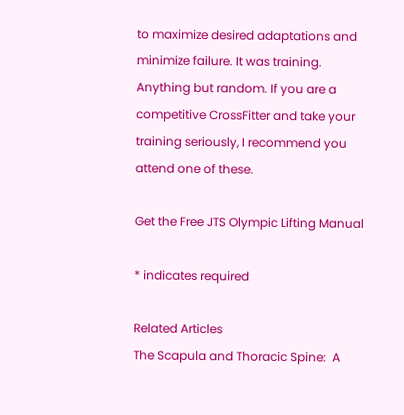to maximize desired adaptations and minimize failure. It was training. Anything but random. If you are a competitive CrossFitter and take your training seriously, I recommend you attend one of these.

Get the Free JTS Olympic Lifting Manual

* indicates required

Related Articles
The Scapula and Thoracic Spine:  A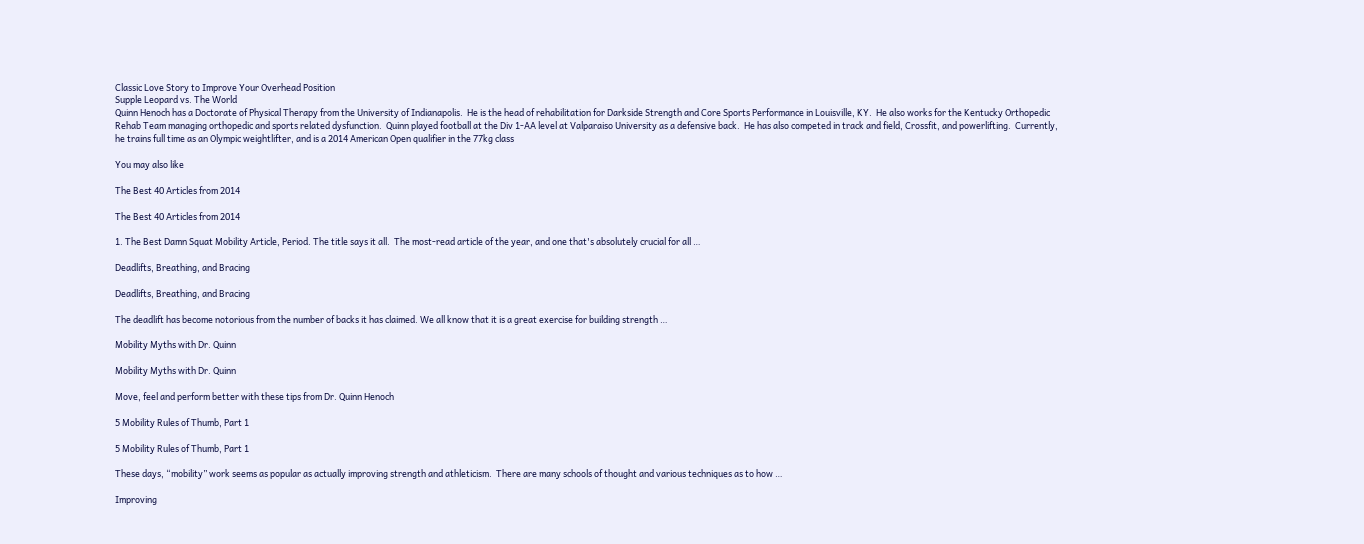Classic Love Story to Improve Your Overhead Position
Supple Leopard vs. The World
Quinn Henoch has a Doctorate of Physical Therapy from the University of Indianapolis.  He is the head of rehabilitation for Darkside Strength and Core Sports Performance in Louisville, KY.  He also works for the Kentucky Orthopedic Rehab Team managing orthopedic and sports related dysfunction.  Quinn played football at the Div 1-AA level at Valparaiso University as a defensive back.  He has also competed in track and field, Crossfit, and powerlifting.  Currently, he trains full time as an Olympic weightlifter, and is a 2014 American Open qualifier in the 77kg class

You may also like

The Best 40 Articles from 2014

The Best 40 Articles from 2014

1. The Best Damn Squat Mobility Article, Period. The title says it all.  The most-read article of the year, and one that's absolutely crucial for all …

Deadlifts, Breathing, and Bracing

Deadlifts, Breathing, and Bracing

The deadlift has become notorious from the number of backs it has claimed. We all know that it is a great exercise for building strength …

Mobility Myths with Dr. Quinn

Mobility Myths with Dr. Quinn

Move, feel and perform better with these tips from Dr. Quinn Henoch

5 Mobility Rules of Thumb, Part 1

5 Mobility Rules of Thumb, Part 1

These days, “mobility” work seems as popular as actually improving strength and athleticism.  There are many schools of thought and various techniques as to how …

Improving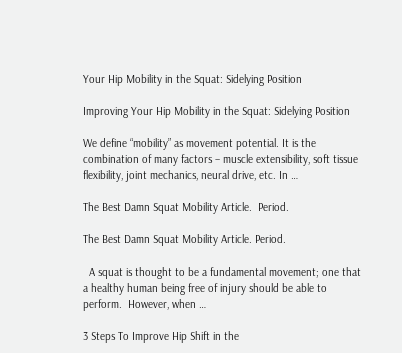Your Hip Mobility in the Squat: Sidelying Position

Improving Your Hip Mobility in the Squat: Sidelying Position

We define “mobility” as movement potential. It is the combination of many factors – muscle extensibility, soft tissue flexibility, joint mechanics, neural drive, etc. In …

The Best Damn Squat Mobility Article.  Period.

The Best Damn Squat Mobility Article. Period.

  A squat is thought to be a fundamental movement; one that a healthy human being free of injury should be able to perform.  However, when …

3 Steps To Improve Hip Shift in the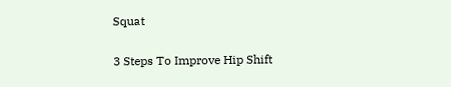Squat

3 Steps To Improve Hip Shift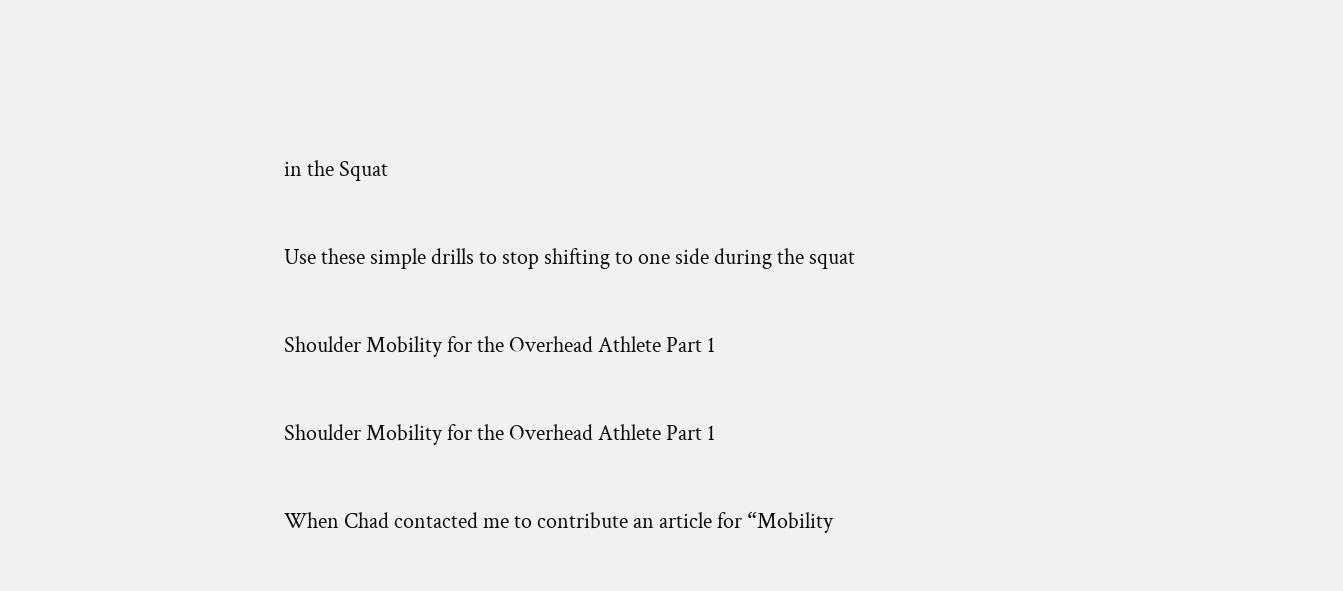in the Squat

Use these simple drills to stop shifting to one side during the squat

Shoulder Mobility for the Overhead Athlete Part 1

Shoulder Mobility for the Overhead Athlete Part 1

When Chad contacted me to contribute an article for “Mobility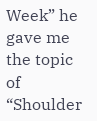Week” he gave me the topic of “Shoulder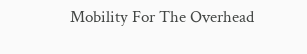Mobility For The Overhead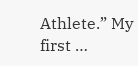Athlete.” My first …